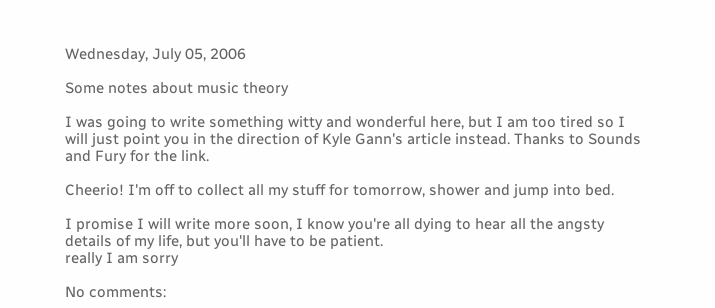Wednesday, July 05, 2006

Some notes about music theory

I was going to write something witty and wonderful here, but I am too tired so I will just point you in the direction of Kyle Gann's article instead. Thanks to Sounds and Fury for the link.

Cheerio! I'm off to collect all my stuff for tomorrow, shower and jump into bed.

I promise I will write more soon, I know you're all dying to hear all the angsty details of my life, but you'll have to be patient.
really I am sorry

No comments: